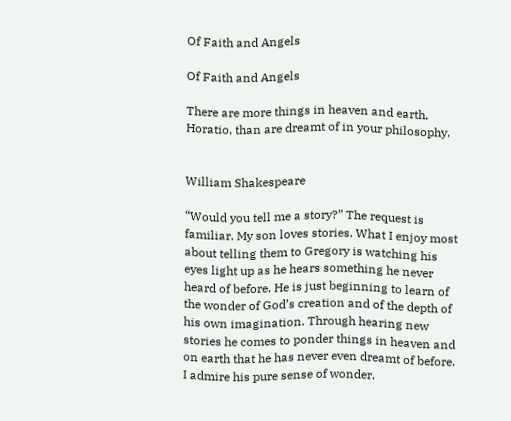Of Faith and Angels

Of Faith and Angels

There are more things in heaven and earth, Horatio, than are dreamt of in your philosophy.


William Shakespeare

“Would you tell me a story?” The request is familiar. My son loves stories. What I enjoy most about telling them to Gregory is watching his eyes light up as he hears something he never heard of before. He is just beginning to learn of the wonder of God’s creation and of the depth of his own imagination. Through hearing new stories he comes to ponder things in heaven and on earth that he has never even dreamt of before. I admire his pure sense of wonder.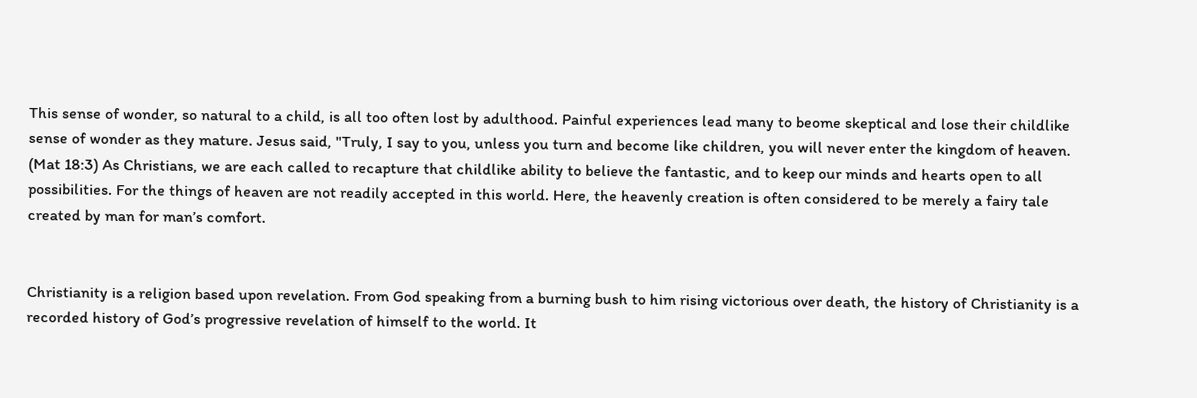This sense of wonder, so natural to a child, is all too often lost by adulthood. Painful experiences lead many to beome skeptical and lose their childlike sense of wonder as they mature. Jesus said, "Truly, I say to you, unless you turn and become like children, you will never enter the kingdom of heaven. (Mat 18:3) As Christians, we are each called to recapture that childlike ability to believe the fantastic, and to keep our minds and hearts open to all possibilities. For the things of heaven are not readily accepted in this world. Here, the heavenly creation is often considered to be merely a fairy tale created by man for man’s comfort.


Christianity is a religion based upon revelation. From God speaking from a burning bush to him rising victorious over death, the history of Christianity is a recorded history of God’s progressive revelation of himself to the world. It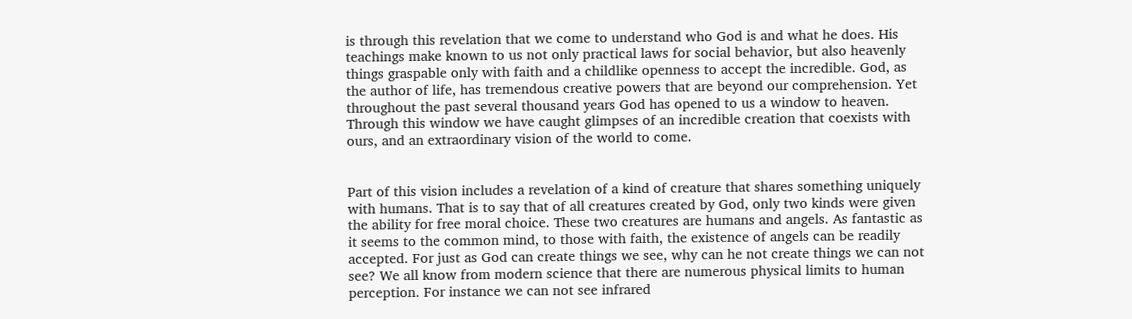is through this revelation that we come to understand who God is and what he does. His teachings make known to us not only practical laws for social behavior, but also heavenly things graspable only with faith and a childlike openness to accept the incredible. God, as the author of life, has tremendous creative powers that are beyond our comprehension. Yet throughout the past several thousand years God has opened to us a window to heaven. Through this window we have caught glimpses of an incredible creation that coexists with ours, and an extraordinary vision of the world to come.


Part of this vision includes a revelation of a kind of creature that shares something uniquely with humans. That is to say that of all creatures created by God, only two kinds were given the ability for free moral choice. These two creatures are humans and angels. As fantastic as it seems to the common mind, to those with faith, the existence of angels can be readily accepted. For just as God can create things we see, why can he not create things we can not see? We all know from modern science that there are numerous physical limits to human perception. For instance we can not see infrared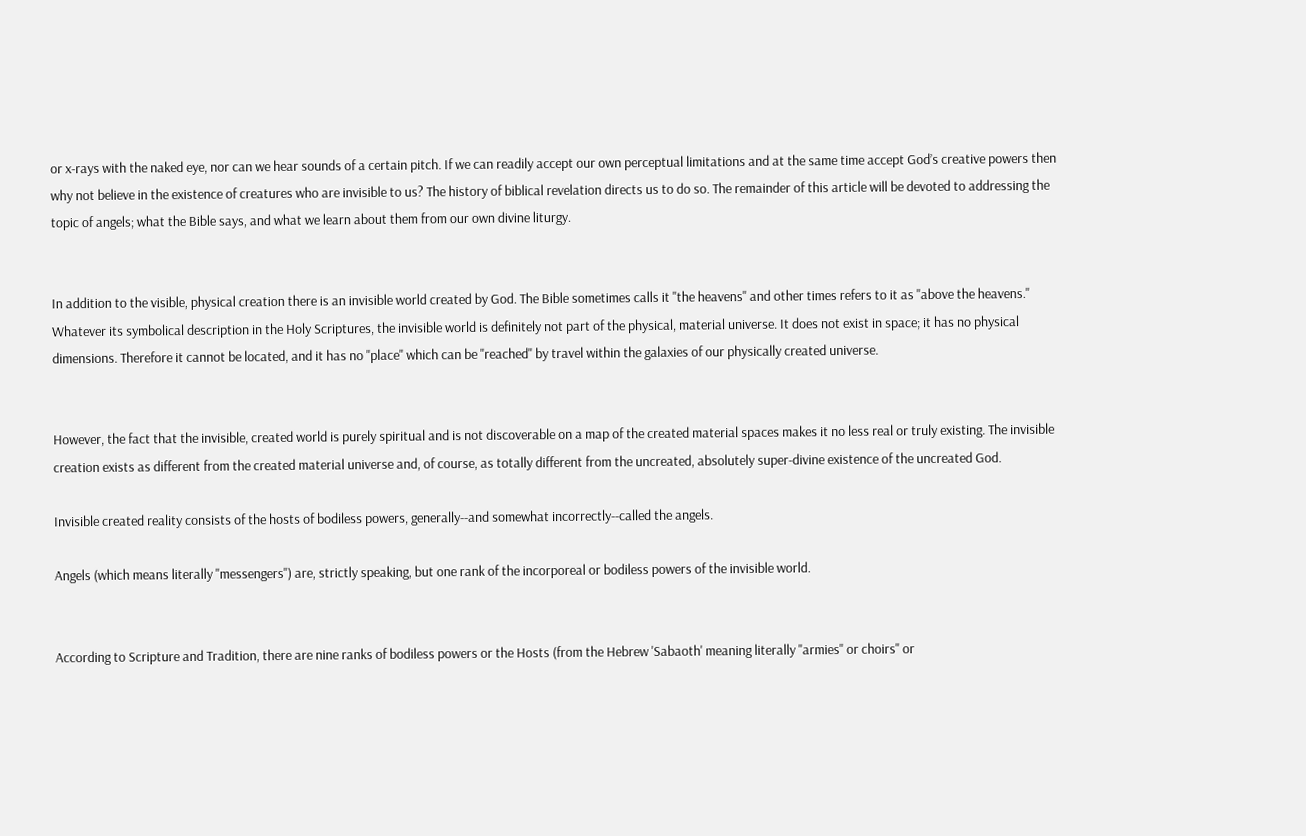or x-rays with the naked eye, nor can we hear sounds of a certain pitch. If we can readily accept our own perceptual limitations and at the same time accept God’s creative powers then why not believe in the existence of creatures who are invisible to us? The history of biblical revelation directs us to do so. The remainder of this article will be devoted to addressing the topic of angels; what the Bible says, and what we learn about them from our own divine liturgy.


In addition to the visible, physical creation there is an invisible world created by God. The Bible sometimes calls it "the heavens" and other times refers to it as "above the heavens." Whatever its symbolical description in the Holy Scriptures, the invisible world is definitely not part of the physical, material universe. It does not exist in space; it has no physical dimensions. Therefore it cannot be located, and it has no "place" which can be "reached" by travel within the galaxies of our physically created universe.


However, the fact that the invisible, created world is purely spiritual and is not discoverable on a map of the created material spaces makes it no less real or truly existing. The invisible creation exists as different from the created material universe and, of course, as totally different from the uncreated, absolutely super-divine existence of the uncreated God.

Invisible created reality consists of the hosts of bodiless powers, generally--and somewhat incorrectly--called the angels.

Angels (which means literally "messengers") are, strictly speaking, but one rank of the incorporeal or bodiless powers of the invisible world.


According to Scripture and Tradition, there are nine ranks of bodiless powers or the Hosts (from the Hebrew 'Sabaoth' meaning literally "armies" or choirs" or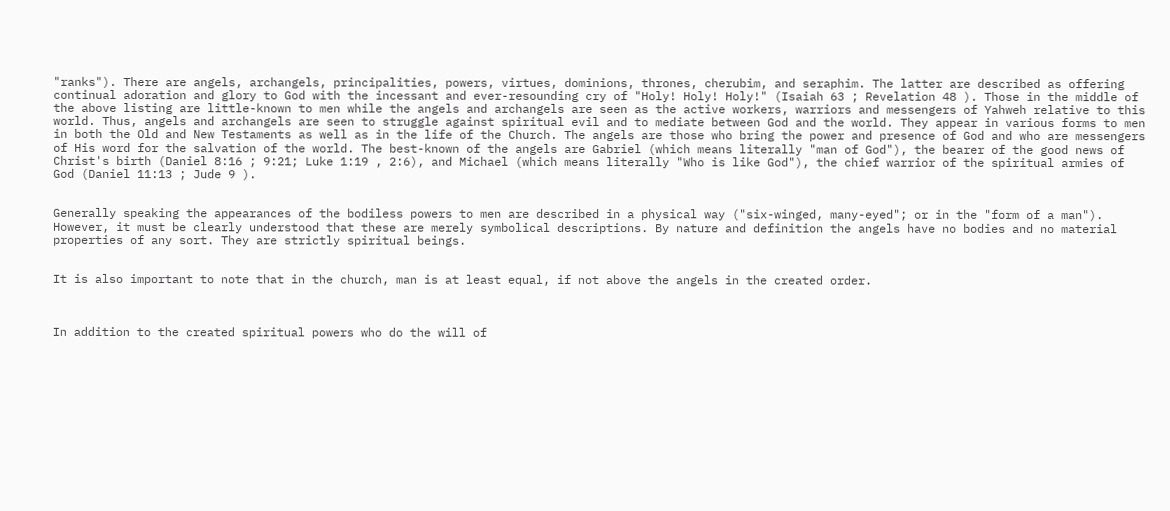"ranks"). There are angels, archangels, principalities, powers, virtues, dominions, thrones, cherubim, and seraphim. The latter are described as offering continual adoration and glory to God with the incessant and ever-resounding cry of "Holy! Holy! Holy!" (Isaiah 63 ; Revelation 48 ). Those in the middle of the above listing are little-known to men while the angels and archangels are seen as the active workers, warriors and messengers of Yahweh relative to this world. Thus, angels and archangels are seen to struggle against spiritual evil and to mediate between God and the world. They appear in various forms to men in both the Old and New Testaments as well as in the life of the Church. The angels are those who bring the power and presence of God and who are messengers of His word for the salvation of the world. The best-known of the angels are Gabriel (which means literally "man of God"), the bearer of the good news of Christ's birth (Daniel 8:16 ; 9:21; Luke 1:19 , 2:6), and Michael (which means literally "Who is like God"), the chief warrior of the spiritual armies of God (Daniel 11:13 ; Jude 9 ).


Generally speaking the appearances of the bodiless powers to men are described in a physical way ("six-winged, many-eyed"; or in the "form of a man"). However, it must be clearly understood that these are merely symbolical descriptions. By nature and definition the angels have no bodies and no material properties of any sort. They are strictly spiritual beings.


It is also important to note that in the church, man is at least equal, if not above the angels in the created order.



In addition to the created spiritual powers who do the will of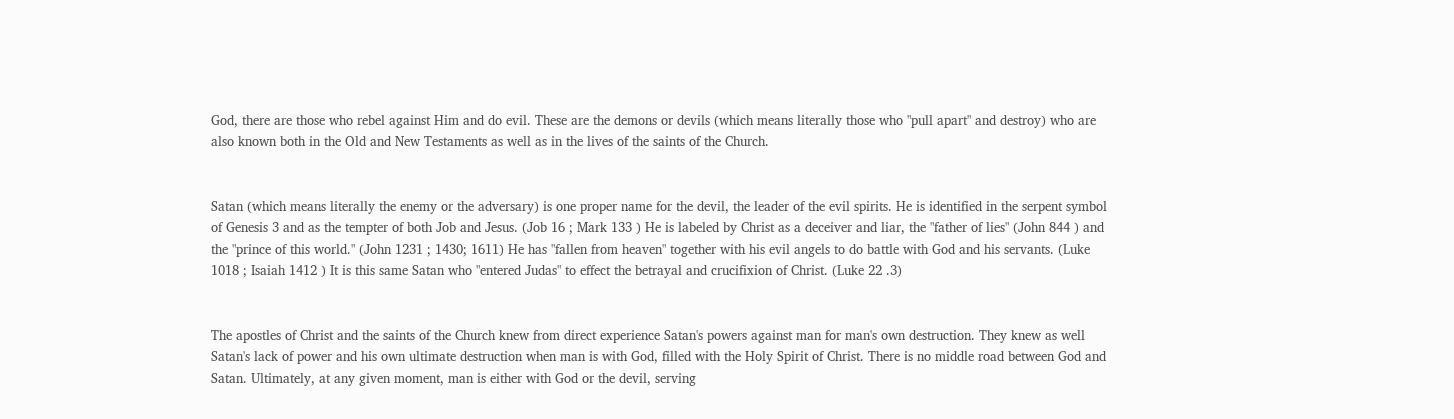God, there are those who rebel against Him and do evil. These are the demons or devils (which means literally those who "pull apart" and destroy) who are also known both in the Old and New Testaments as well as in the lives of the saints of the Church.


Satan (which means literally the enemy or the adversary) is one proper name for the devil, the leader of the evil spirits. He is identified in the serpent symbol of Genesis 3 and as the tempter of both Job and Jesus. (Job 16 ; Mark 133 ) He is labeled by Christ as a deceiver and liar, the "father of lies" (John 844 ) and the "prince of this world." (John 1231 ; 1430; 1611) He has "fallen from heaven" together with his evil angels to do battle with God and his servants. (Luke 1018 ; Isaiah 1412 ) It is this same Satan who "entered Judas" to effect the betrayal and crucifixion of Christ. (Luke 22 .3)


The apostles of Christ and the saints of the Church knew from direct experience Satan's powers against man for man's own destruction. They knew as well Satan's lack of power and his own ultimate destruction when man is with God, filled with the Holy Spirit of Christ. There is no middle road between God and Satan. Ultimately, at any given moment, man is either with God or the devil, serving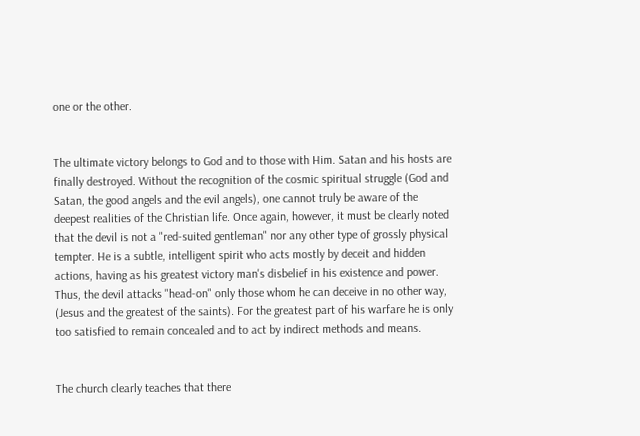one or the other.


The ultimate victory belongs to God and to those with Him. Satan and his hosts are finally destroyed. Without the recognition of the cosmic spiritual struggle (God and Satan, the good angels and the evil angels), one cannot truly be aware of the deepest realities of the Christian life. Once again, however, it must be clearly noted that the devil is not a "red-suited gentleman" nor any other type of grossly physical tempter. He is a subtle, intelligent spirit who acts mostly by deceit and hidden actions, having as his greatest victory man's disbelief in his existence and power. Thus, the devil attacks "head-on" only those whom he can deceive in no other way, (Jesus and the greatest of the saints). For the greatest part of his warfare he is only too satisfied to remain concealed and to act by indirect methods and means.


The church clearly teaches that there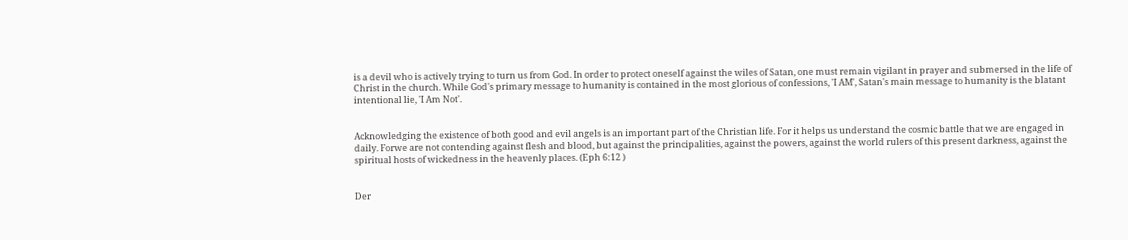is a devil who is actively trying to turn us from God. In order to protect oneself against the wiles of Satan, one must remain vigilant in prayer and submersed in the life of Christ in the church. While God's primary message to humanity is contained in the most glorious of confessions, 'I AM', Satan's main message to humanity is the blatant intentional lie, 'I Am Not'.


Acknowledging the existence of both good and evil angels is an important part of the Christian life. For it helps us understand the cosmic battle that we are engaged in daily. Forwe are not contending against flesh and blood, but against the principalities, against the powers, against the world rulers of this present darkness, against the spiritual hosts of wickedness in the heavenly places. (Eph 6:12 )


Der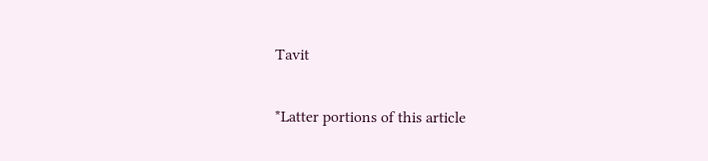Tavit


*Latter portions of this article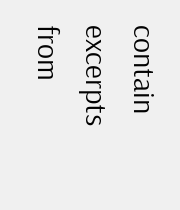contain excerpts from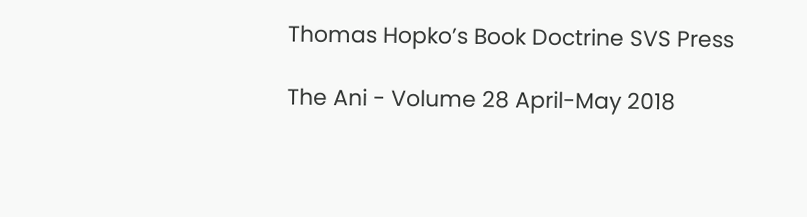Thomas Hopko’s Book Doctrine SVS Press

The Ani - Volume 28 April-May 2018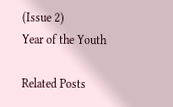(Issue 2)
Year of the Youth

Related Posts